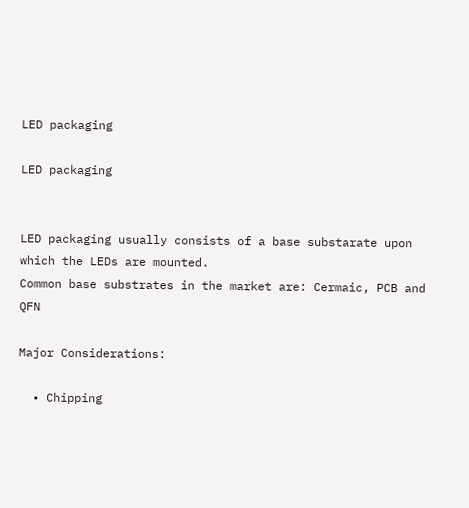LED packaging

LED packaging


LED packaging usually consists of a base substarate upon which the LEDs are mounted.
Common base substrates in the market are: Cermaic, PCB and QFN

Major Considerations:

  • Chipping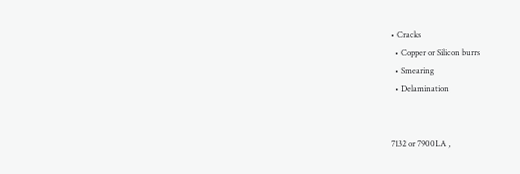• Cracks
  • Copper or Silicon burrs
  • Smearing
  • Delamination


7132 or 7900LA ,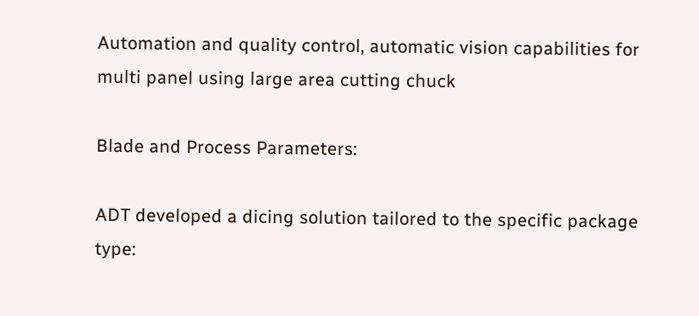Automation and quality control, automatic vision capabilities for multi panel using large area cutting chuck

Blade and Process Parameters:

ADT developed a dicing solution tailored to the specific package type: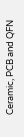Ceramic, PCB and QFN